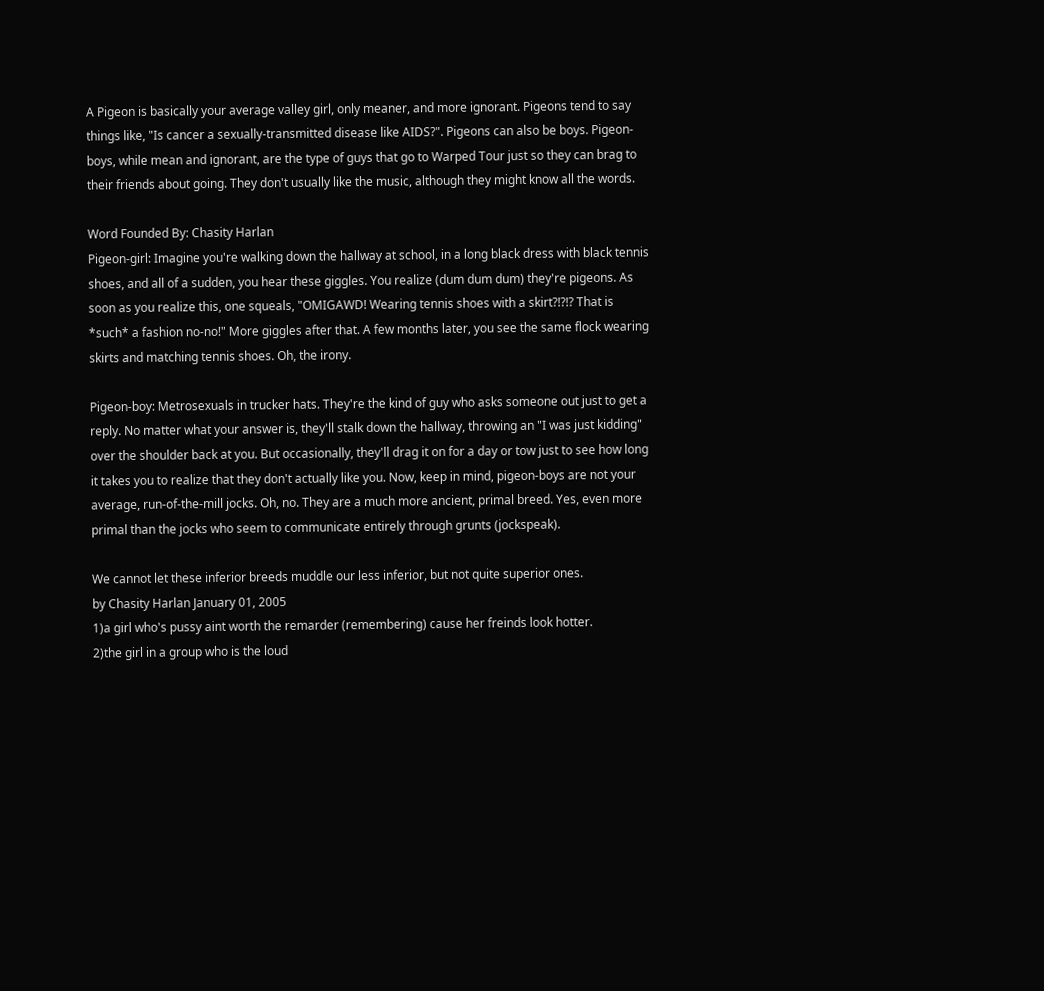A Pigeon is basically your average valley girl, only meaner, and more ignorant. Pigeons tend to say things like, "Is cancer a sexually-transmitted disease like AIDS?". Pigeons can also be boys. Pigeon-boys, while mean and ignorant, are the type of guys that go to Warped Tour just so they can brag to their friends about going. They don't usually like the music, although they might know all the words.

Word Founded By: Chasity Harlan
Pigeon-girl: Imagine you're walking down the hallway at school, in a long black dress with black tennis shoes, and all of a sudden, you hear these giggles. You realize (dum dum dum) they're pigeons. As soon as you realize this, one squeals, "OMIGAWD! Wearing tennis shoes with a skirt?!?!? That is *such* a fashion no-no!" More giggles after that. A few months later, you see the same flock wearing skirts and matching tennis shoes. Oh, the irony.

Pigeon-boy: Metrosexuals in trucker hats. They're the kind of guy who asks someone out just to get a reply. No matter what your answer is, they'll stalk down the hallway, throwing an "I was just kidding" over the shoulder back at you. But occasionally, they'll drag it on for a day or tow just to see how long it takes you to realize that they don't actually like you. Now, keep in mind, pigeon-boys are not your average, run-of-the-mill jocks. Oh, no. They are a much more ancient, primal breed. Yes, even more primal than the jocks who seem to communicate entirely through grunts (jockspeak).

We cannot let these inferior breeds muddle our less inferior, but not quite superior ones.
by Chasity Harlan January 01, 2005
1)a girl who's pussy aint worth the remarder (remembering) cause her freinds look hotter.
2)the girl in a group who is the loud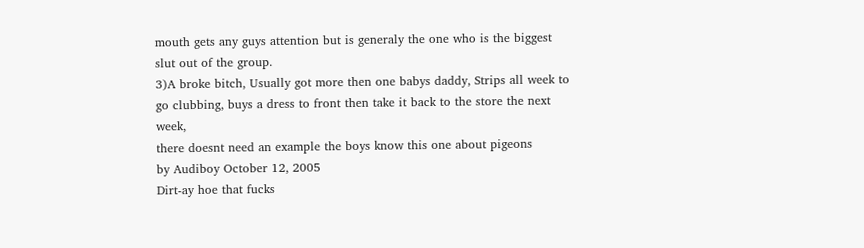mouth gets any guys attention but is generaly the one who is the biggest slut out of the group.
3)A broke bitch, Usually got more then one babys daddy, Strips all week to go clubbing, buys a dress to front then take it back to the store the next week,
there doesnt need an example the boys know this one about pigeons
by Audiboy October 12, 2005
Dirt-ay hoe that fucks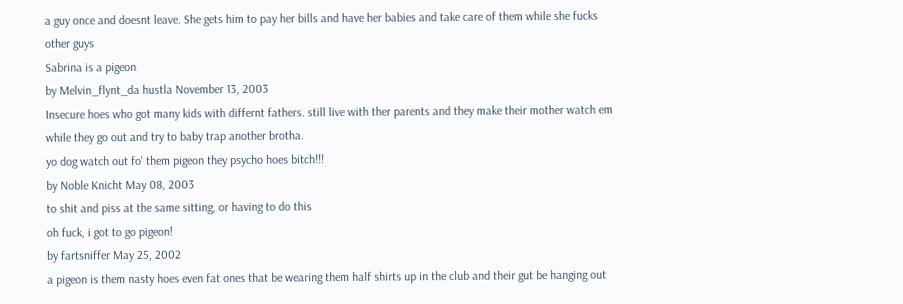a guy once and doesnt leave. She gets him to pay her bills and have her babies and take care of them while she fucks other guys
Sabrina is a pigeon
by Melvin_flynt_da hustla November 13, 2003
Insecure hoes who got many kids with differnt fathers. still live with ther parents and they make their mother watch em while they go out and try to baby trap another brotha.
yo dog watch out fo' them pigeon they psycho hoes bitch!!!
by Noble Knicht May 08, 2003
to shit and piss at the same sitting, or having to do this
oh fuck, i got to go pigeon!
by fartsniffer May 25, 2002
a pigeon is them nasty hoes even fat ones that be wearing them half shirts up in the club and their gut be hanging out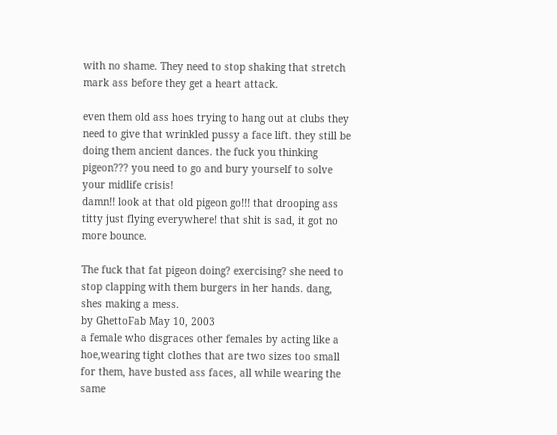with no shame. They need to stop shaking that stretch mark ass before they get a heart attack.

even them old ass hoes trying to hang out at clubs they need to give that wrinkled pussy a face lift. they still be doing them ancient dances. the fuck you thinking pigeon??? you need to go and bury yourself to solve your midlife crisis!
damn!! look at that old pigeon go!!! that drooping ass titty just flying everywhere! that shit is sad, it got no more bounce.

The fuck that fat pigeon doing? exercising? she need to stop clapping with them burgers in her hands. dang, shes making a mess.
by GhettoFab May 10, 2003
a female who disgraces other females by acting like a hoe,wearing tight clothes that are two sizes too small for them, have busted ass faces, all while wearing the same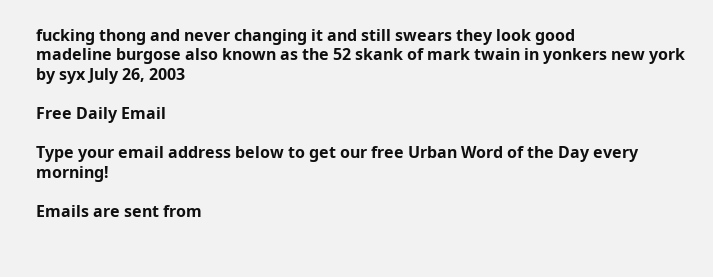fucking thong and never changing it and still swears they look good
madeline burgose also known as the 52 skank of mark twain in yonkers new york
by syx July 26, 2003

Free Daily Email

Type your email address below to get our free Urban Word of the Day every morning!

Emails are sent from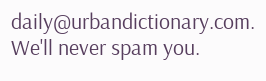daily@urbandictionary.com. We'll never spam you.